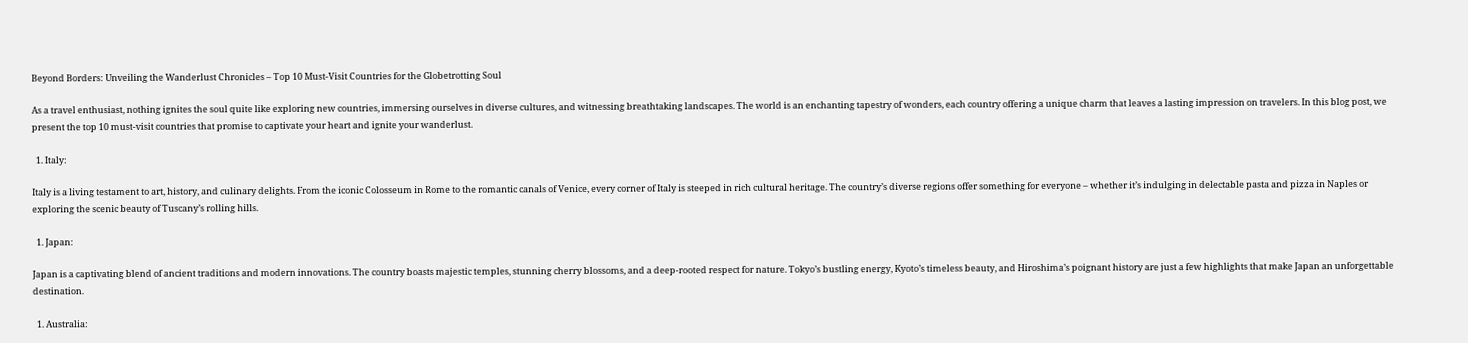Beyond Borders: Unveiling the Wanderlust Chronicles – Top 10 Must-Visit Countries for the Globetrotting Soul

As a travel enthusiast, nothing ignites the soul quite like exploring new countries, immersing ourselves in diverse cultures, and witnessing breathtaking landscapes. The world is an enchanting tapestry of wonders, each country offering a unique charm that leaves a lasting impression on travelers. In this blog post, we present the top 10 must-visit countries that promise to captivate your heart and ignite your wanderlust.

  1. Italy:

Italy is a living testament to art, history, and culinary delights. From the iconic Colosseum in Rome to the romantic canals of Venice, every corner of Italy is steeped in rich cultural heritage. The country’s diverse regions offer something for everyone – whether it’s indulging in delectable pasta and pizza in Naples or exploring the scenic beauty of Tuscany’s rolling hills.

  1. Japan:

Japan is a captivating blend of ancient traditions and modern innovations. The country boasts majestic temples, stunning cherry blossoms, and a deep-rooted respect for nature. Tokyo’s bustling energy, Kyoto’s timeless beauty, and Hiroshima’s poignant history are just a few highlights that make Japan an unforgettable destination.

  1. Australia: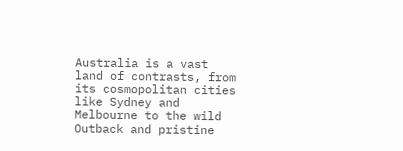Australia is a vast land of contrasts, from its cosmopolitan cities like Sydney and Melbourne to the wild Outback and pristine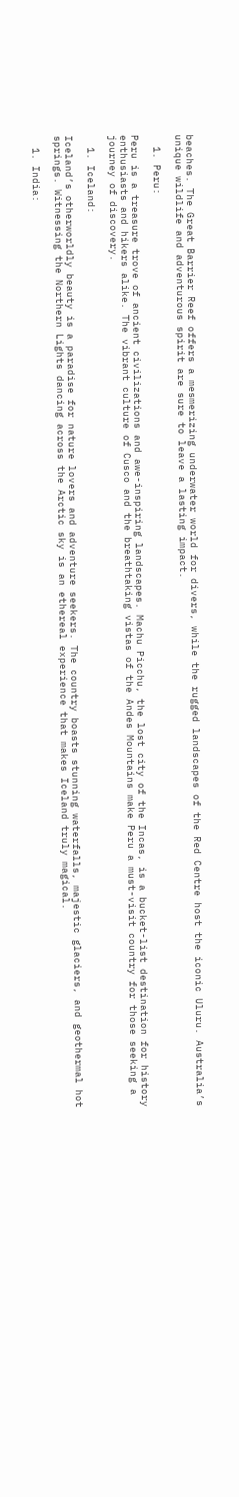beaches. The Great Barrier Reef offers a mesmerizing underwater world for divers, while the rugged landscapes of the Red Centre host the iconic Uluru. Australia’s unique wildlife and adventurous spirit are sure to leave a lasting impact.

  1. Peru:

Peru is a treasure trove of ancient civilizations and awe-inspiring landscapes. Machu Picchu, the lost city of the Incas, is a bucket-list destination for history enthusiasts and hikers alike. The vibrant culture of Cusco and the breathtaking vistas of the Andes Mountains make Peru a must-visit country for those seeking a journey of discovery.

  1. Iceland:

Iceland’s otherworldly beauty is a paradise for nature lovers and adventure seekers. The country boasts stunning waterfalls, majestic glaciers, and geothermal hot springs. Witnessing the Northern Lights dancing across the Arctic sky is an ethereal experience that makes Iceland truly magical.

  1. India: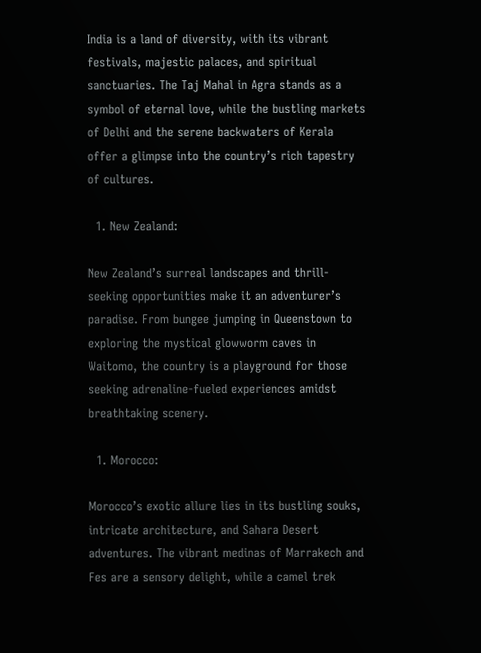India is a land of diversity, with its vibrant festivals, majestic palaces, and spiritual sanctuaries. The Taj Mahal in Agra stands as a symbol of eternal love, while the bustling markets of Delhi and the serene backwaters of Kerala offer a glimpse into the country’s rich tapestry of cultures.

  1. New Zealand:

New Zealand’s surreal landscapes and thrill-seeking opportunities make it an adventurer’s paradise. From bungee jumping in Queenstown to exploring the mystical glowworm caves in Waitomo, the country is a playground for those seeking adrenaline-fueled experiences amidst breathtaking scenery.

  1. Morocco:

Morocco’s exotic allure lies in its bustling souks, intricate architecture, and Sahara Desert adventures. The vibrant medinas of Marrakech and Fes are a sensory delight, while a camel trek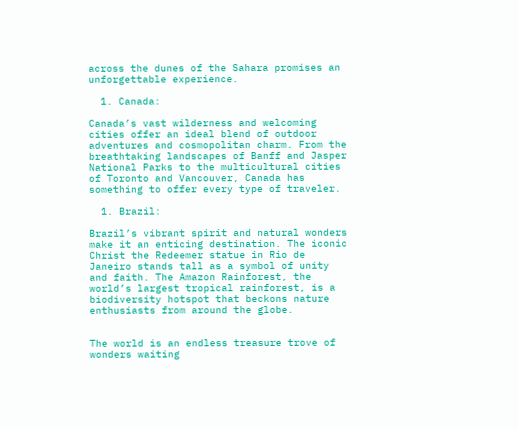across the dunes of the Sahara promises an unforgettable experience.

  1. Canada:

Canada’s vast wilderness and welcoming cities offer an ideal blend of outdoor adventures and cosmopolitan charm. From the breathtaking landscapes of Banff and Jasper National Parks to the multicultural cities of Toronto and Vancouver, Canada has something to offer every type of traveler.

  1. Brazil:

Brazil’s vibrant spirit and natural wonders make it an enticing destination. The iconic Christ the Redeemer statue in Rio de Janeiro stands tall as a symbol of unity and faith. The Amazon Rainforest, the world’s largest tropical rainforest, is a biodiversity hotspot that beckons nature enthusiasts from around the globe.


The world is an endless treasure trove of wonders waiting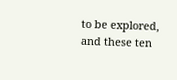to be explored, and these ten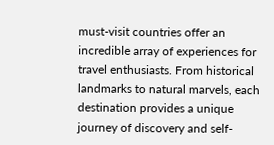must-visit countries offer an incredible array of experiences for travel enthusiasts. From historical landmarks to natural marvels, each destination provides a unique journey of discovery and self-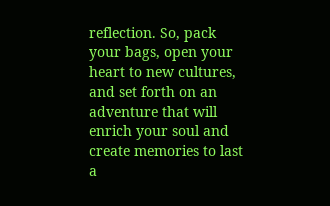reflection. So, pack your bags, open your heart to new cultures, and set forth on an adventure that will enrich your soul and create memories to last a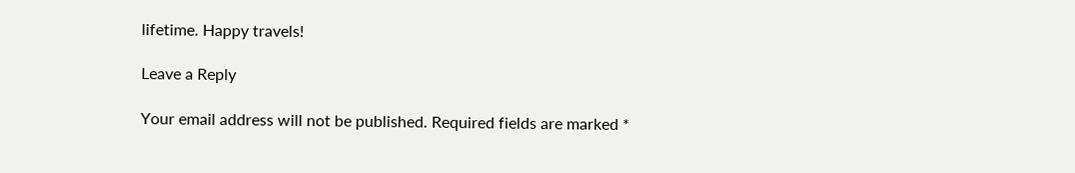lifetime. Happy travels!

Leave a Reply

Your email address will not be published. Required fields are marked *